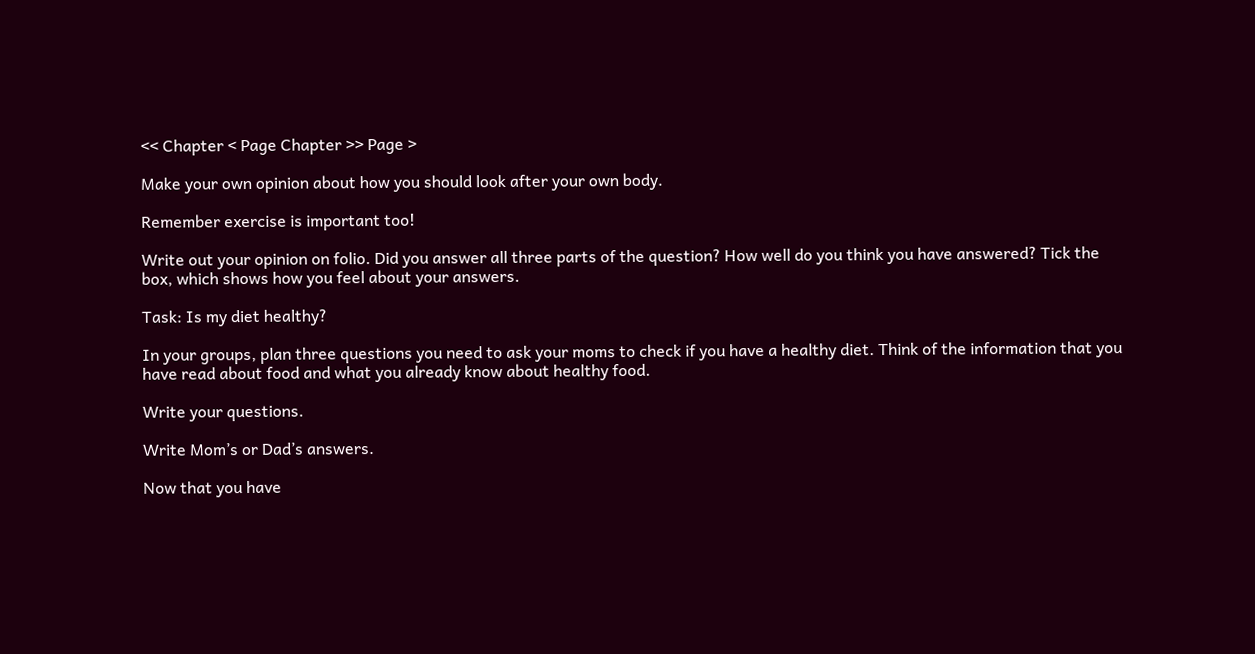<< Chapter < Page Chapter >> Page >

Make your own opinion about how you should look after your own body.

Remember exercise is important too!

Write out your opinion on folio. Did you answer all three parts of the question? How well do you think you have answered? Tick the box, which shows how you feel about your answers.

Task: Is my diet healthy?

In your groups, plan three questions you need to ask your moms to check if you have a healthy diet. Think of the information that you have read about food and what you already know about healthy food.

Write your questions.

Write Mom’s or Dad’s answers.

Now that you have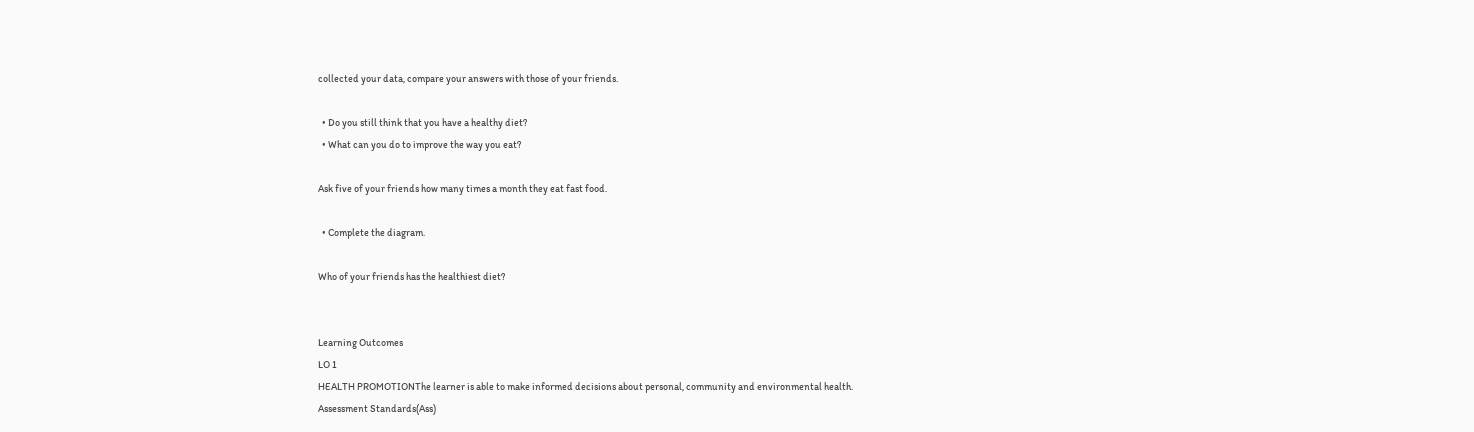collected your data, compare your answers with those of your friends.

  • Do you still think that you have a healthy diet?
  • What can you do to improve the way you eat?

Ask five of your friends how many times a month they eat fast food.

  • Complete the diagram.

Who of your friends has the healthiest diet?


Learning Outcomes
LO 1
HEALTH PROMOTIONThe learner is able to make informed decisions about personal, community and environmental health.
Assessment Standards(Ass)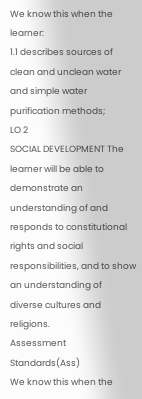We know this when the learner:
1.1 describes sources of clean and unclean water and simple water purification methods;
LO 2
SOCIAL DEVELOPMENT The learner will be able to demonstrate an understanding of and responds to constitutional rights and social responsibilities, and to show an understanding of diverse cultures and religions.
Assessment Standards(Ass)
We know this when the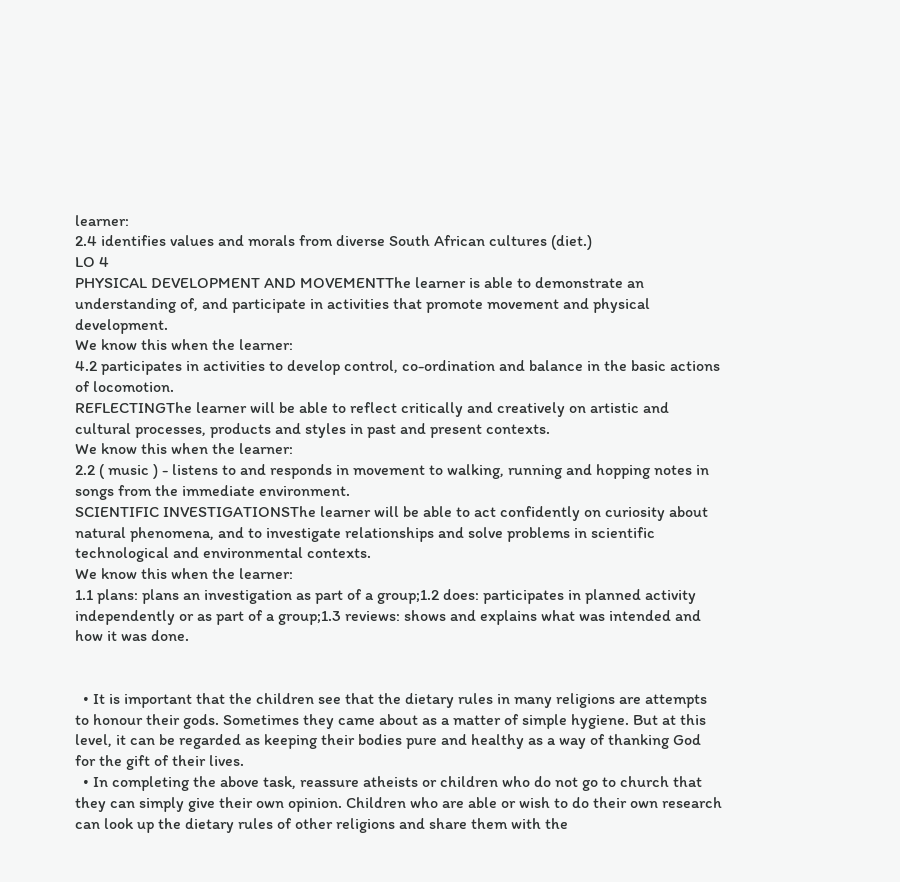learner:
2.4 identifies values and morals from diverse South African cultures (diet.)
LO 4
PHYSICAL DEVELOPMENT AND MOVEMENTThe learner is able to demonstrate an understanding of, and participate in activities that promote movement and physical development.
We know this when the learner:
4.2 participates in activities to develop control, co-ordination and balance in the basic actions of locomotion.
REFLECTINGThe learner will be able to reflect critically and creatively on artistic and cultural processes, products and styles in past and present contexts.
We know this when the learner:
2.2 ( music ) - listens to and responds in movement to walking, running and hopping notes in songs from the immediate environment.
SCIENTIFIC INVESTIGATIONSThe learner will be able to act confidently on curiosity about natural phenomena, and to investigate relationships and solve problems in scientific technological and environmental contexts.
We know this when the learner:
1.1 plans: plans an investigation as part of a group;1.2 does: participates in planned activity independently or as part of a group;1.3 reviews: shows and explains what was intended and how it was done.


  • It is important that the children see that the dietary rules in many religions are attempts to honour their gods. Sometimes they came about as a matter of simple hygiene. But at this level, it can be regarded as keeping their bodies pure and healthy as a way of thanking God for the gift of their lives.
  • In completing the above task, reassure atheists or children who do not go to church that they can simply give their own opinion. Children who are able or wish to do their own research can look up the dietary rules of other religions and share them with the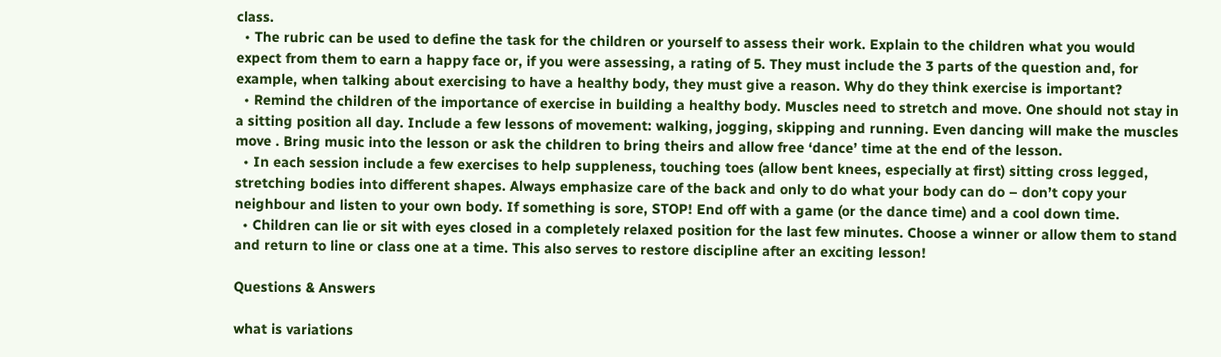class.
  • The rubric can be used to define the task for the children or yourself to assess their work. Explain to the children what you would expect from them to earn a happy face or, if you were assessing, a rating of 5. They must include the 3 parts of the question and, for example, when talking about exercising to have a healthy body, they must give a reason. Why do they think exercise is important?
  • Remind the children of the importance of exercise in building a healthy body. Muscles need to stretch and move. One should not stay in a sitting position all day. Include a few lessons of movement: walking, jogging, skipping and running. Even dancing will make the muscles move . Bring music into the lesson or ask the children to bring theirs and allow free ‘dance’ time at the end of the lesson.
  • In each session include a few exercises to help suppleness, touching toes (allow bent knees, especially at first) sitting cross legged, stretching bodies into different shapes. Always emphasize care of the back and only to do what your body can do – don’t copy your neighbour and listen to your own body. If something is sore, STOP! End off with a game (or the dance time) and a cool down time.
  • Children can lie or sit with eyes closed in a completely relaxed position for the last few minutes. Choose a winner or allow them to stand and return to line or class one at a time. This also serves to restore discipline after an exciting lesson!

Questions & Answers

what is variations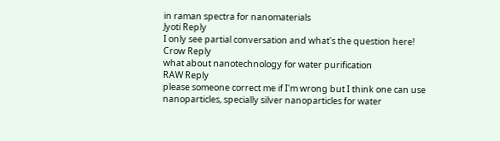in raman spectra for nanomaterials
Jyoti Reply
I only see partial conversation and what's the question here!
Crow Reply
what about nanotechnology for water purification
RAW Reply
please someone correct me if I'm wrong but I think one can use nanoparticles, specially silver nanoparticles for water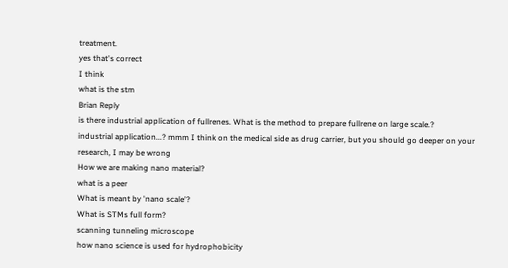treatment.
yes that's correct
I think
what is the stm
Brian Reply
is there industrial application of fullrenes. What is the method to prepare fullrene on large scale.?
industrial application...? mmm I think on the medical side as drug carrier, but you should go deeper on your research, I may be wrong
How we are making nano material?
what is a peer
What is meant by 'nano scale'?
What is STMs full form?
scanning tunneling microscope
how nano science is used for hydrophobicity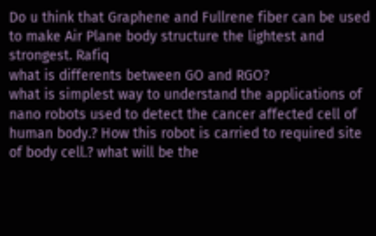Do u think that Graphene and Fullrene fiber can be used to make Air Plane body structure the lightest and strongest. Rafiq
what is differents between GO and RGO?
what is simplest way to understand the applications of nano robots used to detect the cancer affected cell of human body.? How this robot is carried to required site of body cell.? what will be the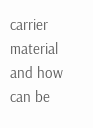carrier material and how can be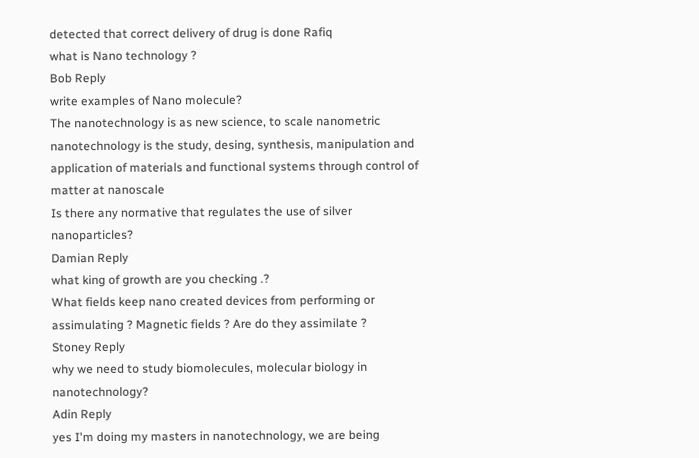detected that correct delivery of drug is done Rafiq
what is Nano technology ?
Bob Reply
write examples of Nano molecule?
The nanotechnology is as new science, to scale nanometric
nanotechnology is the study, desing, synthesis, manipulation and application of materials and functional systems through control of matter at nanoscale
Is there any normative that regulates the use of silver nanoparticles?
Damian Reply
what king of growth are you checking .?
What fields keep nano created devices from performing or assimulating ? Magnetic fields ? Are do they assimilate ?
Stoney Reply
why we need to study biomolecules, molecular biology in nanotechnology?
Adin Reply
yes I'm doing my masters in nanotechnology, we are being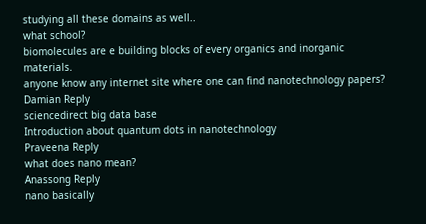studying all these domains as well..
what school?
biomolecules are e building blocks of every organics and inorganic materials.
anyone know any internet site where one can find nanotechnology papers?
Damian Reply
sciencedirect big data base
Introduction about quantum dots in nanotechnology
Praveena Reply
what does nano mean?
Anassong Reply
nano basically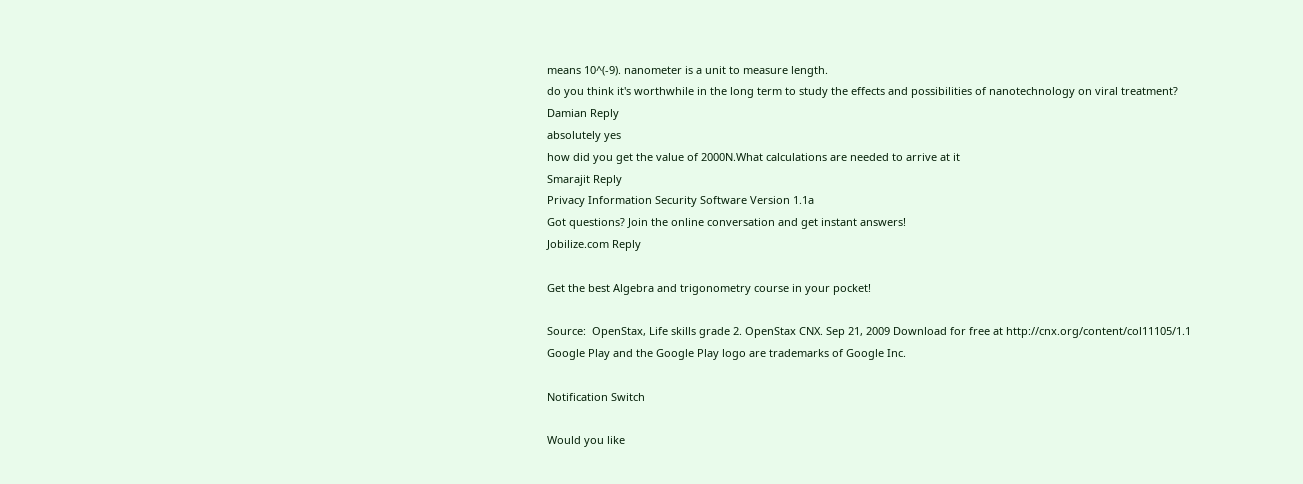means 10^(-9). nanometer is a unit to measure length.
do you think it's worthwhile in the long term to study the effects and possibilities of nanotechnology on viral treatment?
Damian Reply
absolutely yes
how did you get the value of 2000N.What calculations are needed to arrive at it
Smarajit Reply
Privacy Information Security Software Version 1.1a
Got questions? Join the online conversation and get instant answers!
Jobilize.com Reply

Get the best Algebra and trigonometry course in your pocket!

Source:  OpenStax, Life skills grade 2. OpenStax CNX. Sep 21, 2009 Download for free at http://cnx.org/content/col11105/1.1
Google Play and the Google Play logo are trademarks of Google Inc.

Notification Switch

Would you like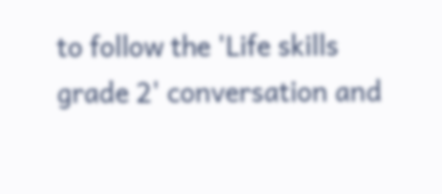to follow the 'Life skills grade 2' conversation and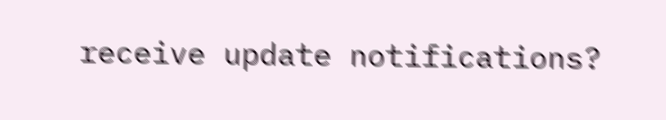receive update notifications?